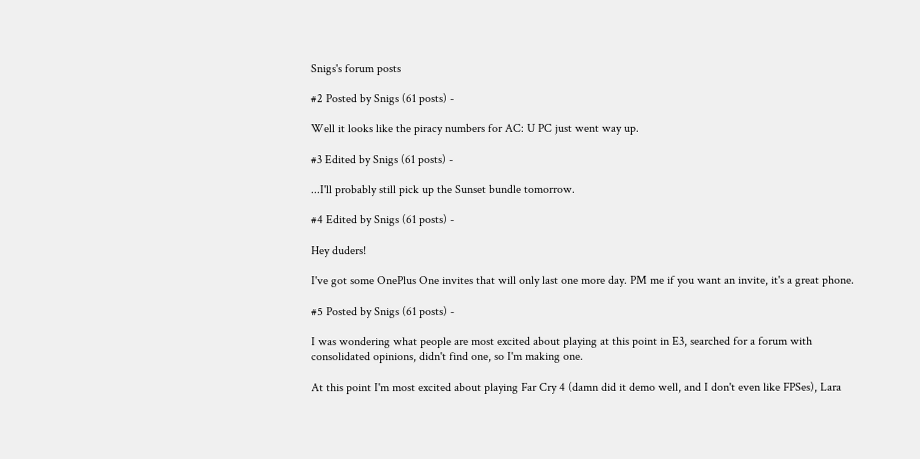Snigs's forum posts

#2 Posted by Snigs (61 posts) -

Well it looks like the piracy numbers for AC: U PC just went way up.

#3 Edited by Snigs (61 posts) -

...I'll probably still pick up the Sunset bundle tomorrow.

#4 Edited by Snigs (61 posts) -

Hey duders!

I've got some OnePlus One invites that will only last one more day. PM me if you want an invite, it's a great phone.

#5 Posted by Snigs (61 posts) -

I was wondering what people are most excited about playing at this point in E3, searched for a forum with consolidated opinions, didn't find one, so I'm making one.

At this point I'm most excited about playing Far Cry 4 (damn did it demo well, and I don't even like FPSes), Lara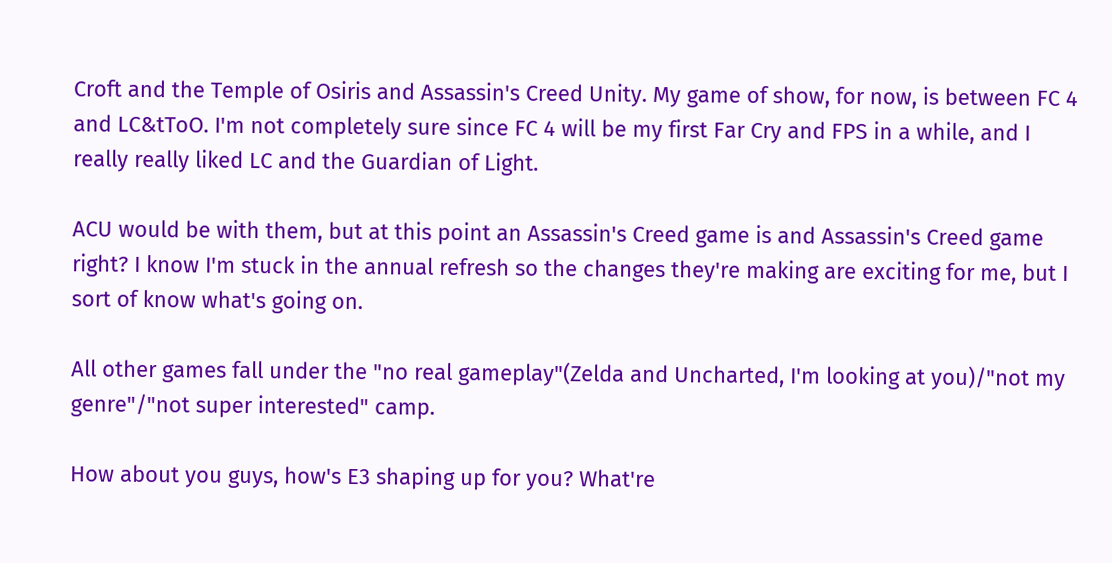Croft and the Temple of Osiris and Assassin's Creed Unity. My game of show, for now, is between FC 4 and LC&tToO. I'm not completely sure since FC 4 will be my first Far Cry and FPS in a while, and I really really liked LC and the Guardian of Light.

ACU would be with them, but at this point an Assassin's Creed game is and Assassin's Creed game right? I know I'm stuck in the annual refresh so the changes they're making are exciting for me, but I sort of know what's going on.

All other games fall under the "no real gameplay"(Zelda and Uncharted, I'm looking at you)/"not my genre"/"not super interested" camp.

How about you guys, how's E3 shaping up for you? What're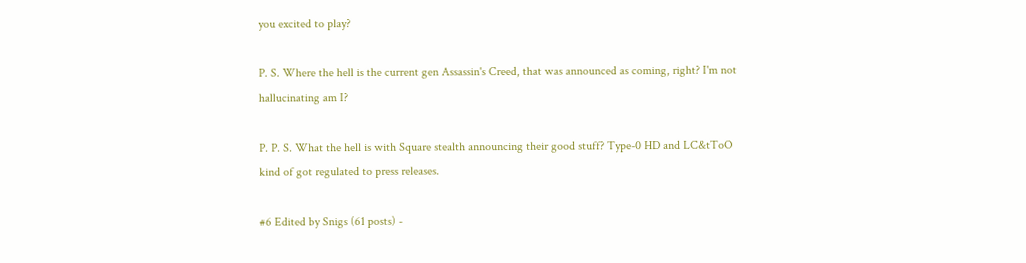you excited to play?

P. S. Where the hell is the current gen Assassin's Creed, that was announced as coming, right? I'm not hallucinating am I?

P. P. S. What the hell is with Square stealth announcing their good stuff? Type-0 HD and LC&tToO kind of got regulated to press releases.

#6 Edited by Snigs (61 posts) -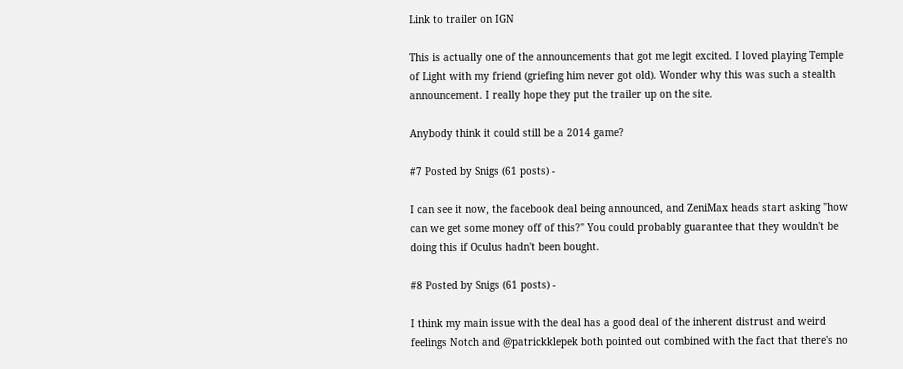Link to trailer on IGN

This is actually one of the announcements that got me legit excited. I loved playing Temple of Light with my friend (griefing him never got old). Wonder why this was such a stealth announcement. I really hope they put the trailer up on the site.

Anybody think it could still be a 2014 game?

#7 Posted by Snigs (61 posts) -

I can see it now, the facebook deal being announced, and ZeniMax heads start asking "how can we get some money off of this?" You could probably guarantee that they wouldn't be doing this if Oculus hadn't been bought.

#8 Posted by Snigs (61 posts) -

I think my main issue with the deal has a good deal of the inherent distrust and weird feelings Notch and @patrickklepek both pointed out combined with the fact that there's no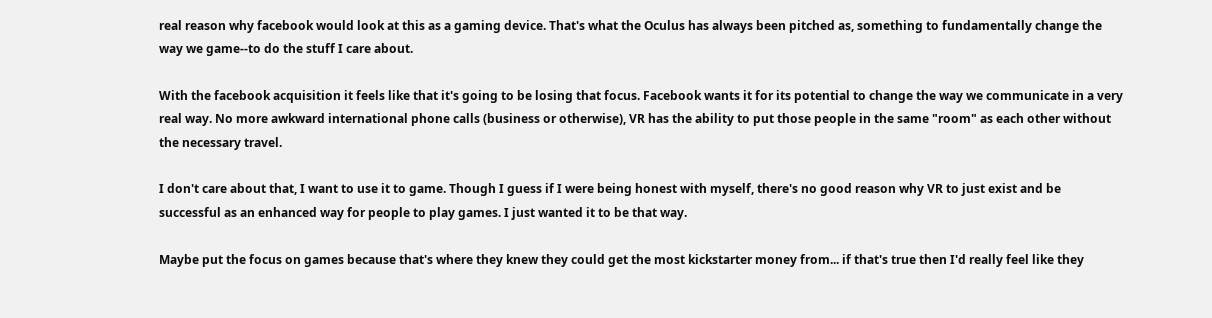real reason why facebook would look at this as a gaming device. That's what the Oculus has always been pitched as, something to fundamentally change the way we game--to do the stuff I care about.

With the facebook acquisition it feels like that it's going to be losing that focus. Facebook wants it for its potential to change the way we communicate in a very real way. No more awkward international phone calls (business or otherwise), VR has the ability to put those people in the same "room" as each other without the necessary travel.

I don't care about that, I want to use it to game. Though I guess if I were being honest with myself, there's no good reason why VR to just exist and be successful as an enhanced way for people to play games. I just wanted it to be that way.

Maybe put the focus on games because that's where they knew they could get the most kickstarter money from... if that's true then I'd really feel like they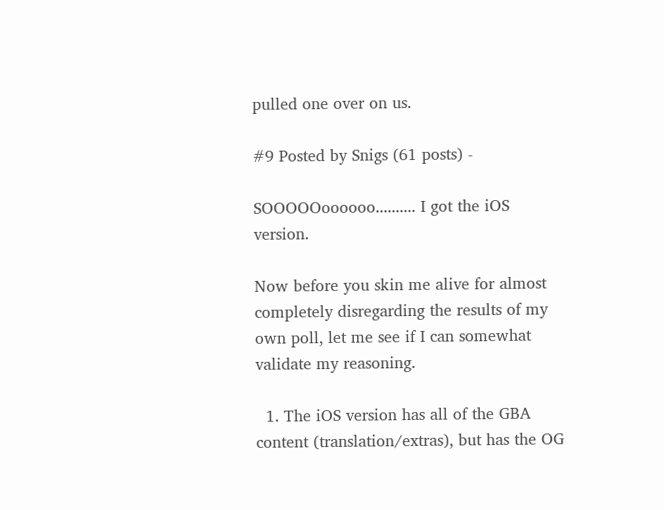pulled one over on us.

#9 Posted by Snigs (61 posts) -

SOOOOOoooooo.......... I got the iOS version.

Now before you skin me alive for almost completely disregarding the results of my own poll, let me see if I can somewhat validate my reasoning.

  1. The iOS version has all of the GBA content (translation/extras), but has the OG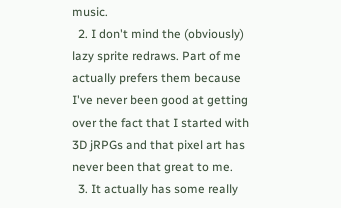music.
  2. I don't mind the (obviously) lazy sprite redraws. Part of me actually prefers them because I've never been good at getting over the fact that I started with 3D jRPGs and that pixel art has never been that great to me.
  3. It actually has some really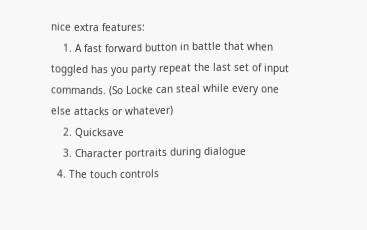nice extra features:
    1. A fast forward button in battle that when toggled has you party repeat the last set of input commands. (So Locke can steal while every one else attacks or whatever)
    2. Quicksave
    3. Character portraits during dialogue
  4. The touch controls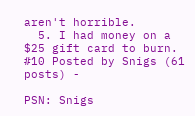aren't horrible.
  5. I had money on a $25 gift card to burn.
#10 Posted by Snigs (61 posts) -

PSN: Snigs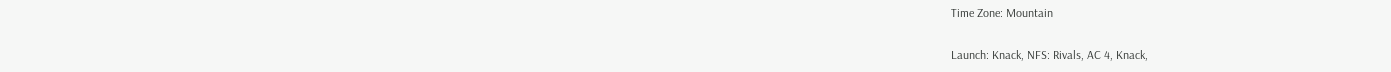Time Zone: Mountain

Launch: Knack, NFS: Rivals, AC 4, Knack,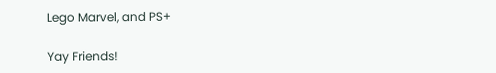Lego Marvel, and PS+

Yay Friends!